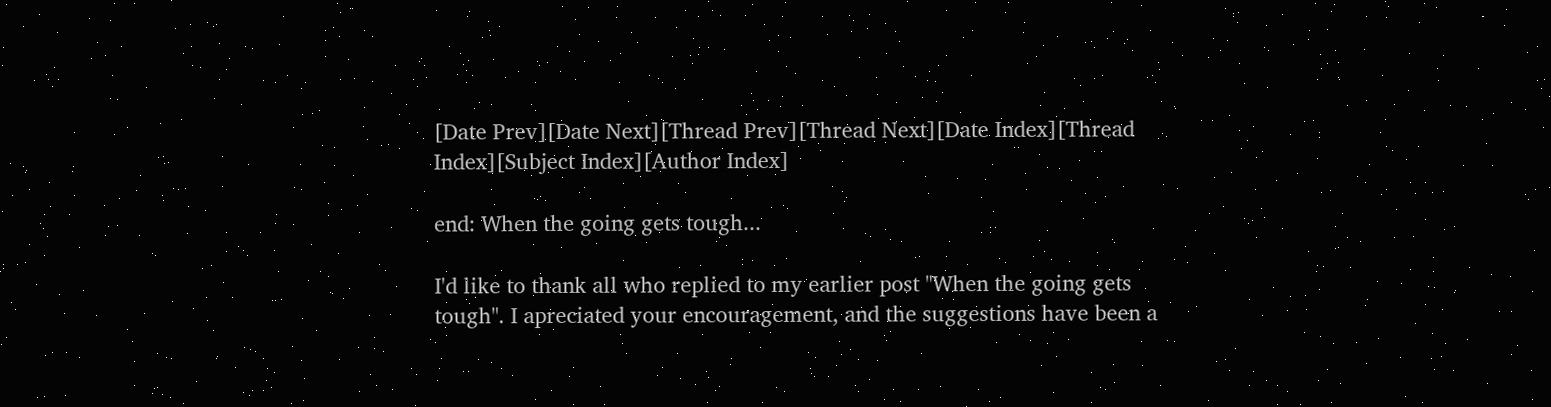[Date Prev][Date Next][Thread Prev][Thread Next][Date Index][Thread Index][Subject Index][Author Index]

end: When the going gets tough...

I'd like to thank all who replied to my earlier post "When the going gets tough". I apreciated your encouragement, and the suggestions have been a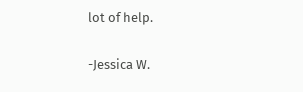lot of help.

-Jessica W.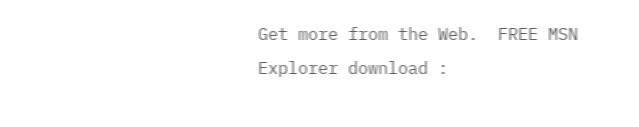Get more from the Web.  FREE MSN Explorer download :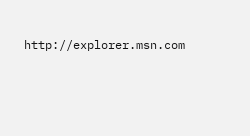http://explorer.msn.com